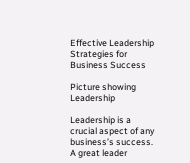Effective Leadership Strategies for Business Success

Picture showing Leadership

Leadership is a crucial aspect of any business’s success. A great leader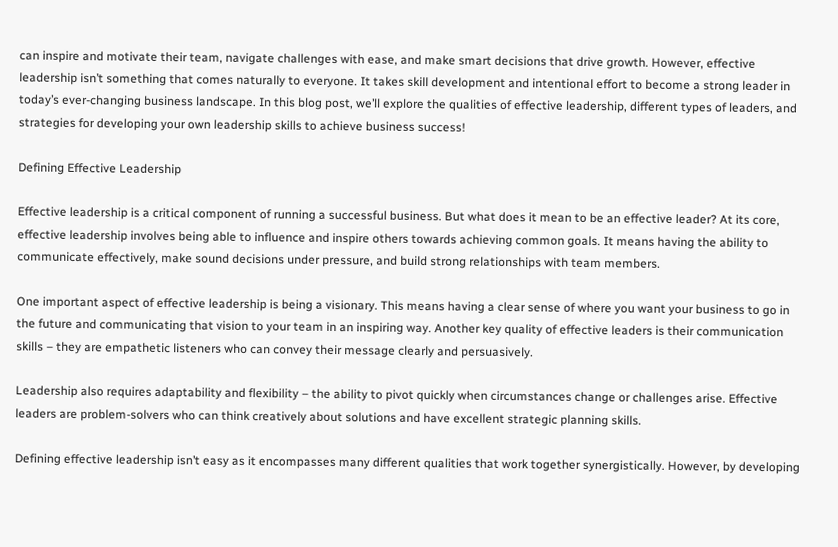can inspire and motivate their team, navigate challenges with ease, and make smart decisions that drive growth. However, effective leadership isn’t something that comes naturally to everyone. It takes skill development and intentional effort to become a strong leader in today’s ever-changing business landscape. In this blog post, we’ll explore the qualities of effective leadership, different types of leaders, and strategies for developing your own leadership skills to achieve business success!

Defining Effective Leadership

Effective leadership is a critical component of running a successful business. But what does it mean to be an effective leader? At its core, effective leadership involves being able to influence and inspire others towards achieving common goals. It means having the ability to communicate effectively, make sound decisions under pressure, and build strong relationships with team members.

One important aspect of effective leadership is being a visionary. This means having a clear sense of where you want your business to go in the future and communicating that vision to your team in an inspiring way. Another key quality of effective leaders is their communication skills – they are empathetic listeners who can convey their message clearly and persuasively.

Leadership also requires adaptability and flexibility – the ability to pivot quickly when circumstances change or challenges arise. Effective leaders are problem-solvers who can think creatively about solutions and have excellent strategic planning skills.

Defining effective leadership isn’t easy as it encompasses many different qualities that work together synergistically. However, by developing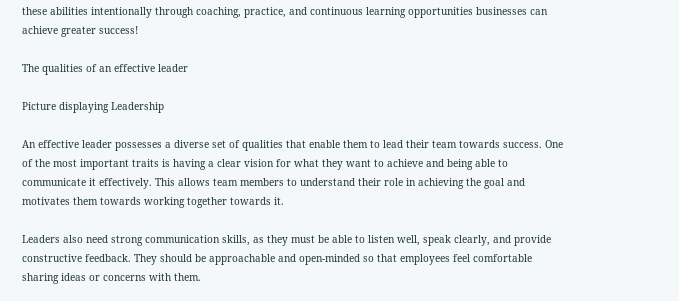these abilities intentionally through coaching, practice, and continuous learning opportunities businesses can achieve greater success!

The qualities of an effective leader

Picture displaying Leadership

An effective leader possesses a diverse set of qualities that enable them to lead their team towards success. One of the most important traits is having a clear vision for what they want to achieve and being able to communicate it effectively. This allows team members to understand their role in achieving the goal and motivates them towards working together towards it.

Leaders also need strong communication skills, as they must be able to listen well, speak clearly, and provide constructive feedback. They should be approachable and open-minded so that employees feel comfortable sharing ideas or concerns with them.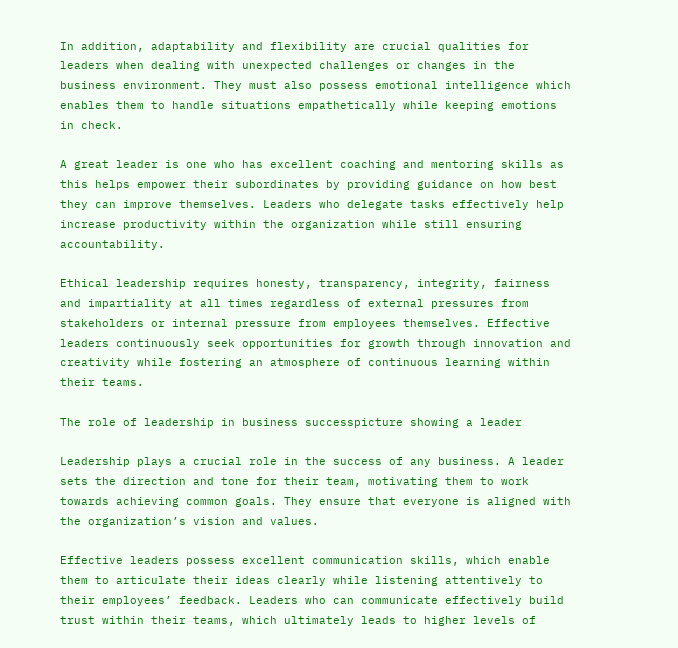In addition, adaptability and flexibility are crucial qualities for leaders when dealing with unexpected challenges or changes in the business environment. They must also possess emotional intelligence which enables them to handle situations empathetically while keeping emotions in check.

A great leader is one who has excellent coaching and mentoring skills as this helps empower their subordinates by providing guidance on how best they can improve themselves. Leaders who delegate tasks effectively help increase productivity within the organization while still ensuring accountability.

Ethical leadership requires honesty, transparency, integrity, fairness and impartiality at all times regardless of external pressures from stakeholders or internal pressure from employees themselves. Effective leaders continuously seek opportunities for growth through innovation and creativity while fostering an atmosphere of continuous learning within their teams.

The role of leadership in business successpicture showing a leader

Leadership plays a crucial role in the success of any business. A leader sets the direction and tone for their team, motivating them to work towards achieving common goals. They ensure that everyone is aligned with the organization’s vision and values.

Effective leaders possess excellent communication skills, which enable them to articulate their ideas clearly while listening attentively to their employees’ feedback. Leaders who can communicate effectively build trust within their teams, which ultimately leads to higher levels of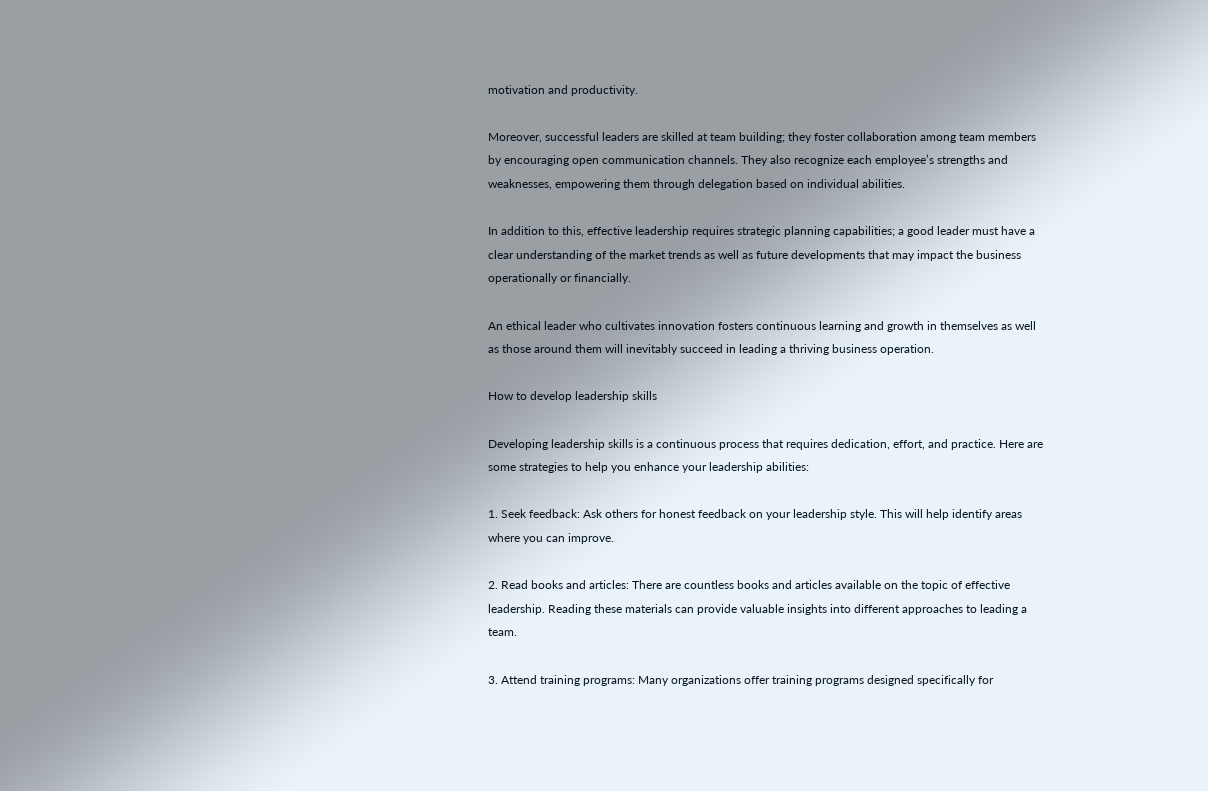motivation and productivity.

Moreover, successful leaders are skilled at team building; they foster collaboration among team members by encouraging open communication channels. They also recognize each employee’s strengths and weaknesses, empowering them through delegation based on individual abilities.

In addition to this, effective leadership requires strategic planning capabilities; a good leader must have a clear understanding of the market trends as well as future developments that may impact the business operationally or financially.

An ethical leader who cultivates innovation fosters continuous learning and growth in themselves as well as those around them will inevitably succeed in leading a thriving business operation.

How to develop leadership skills

Developing leadership skills is a continuous process that requires dedication, effort, and practice. Here are some strategies to help you enhance your leadership abilities:

1. Seek feedback: Ask others for honest feedback on your leadership style. This will help identify areas where you can improve.

2. Read books and articles: There are countless books and articles available on the topic of effective leadership. Reading these materials can provide valuable insights into different approaches to leading a team.

3. Attend training programs: Many organizations offer training programs designed specifically for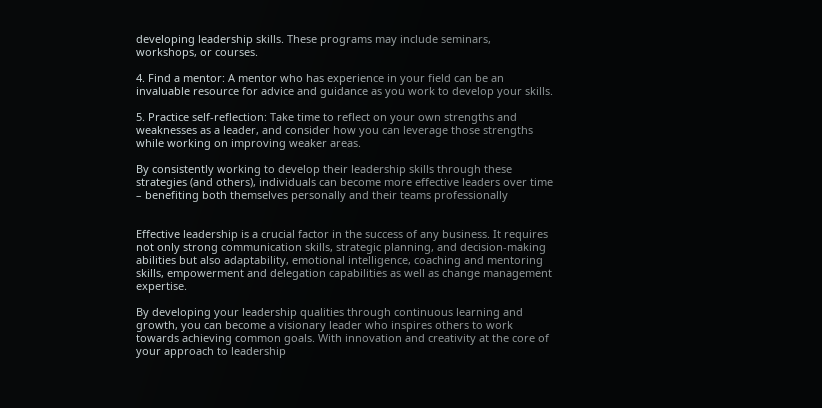developing leadership skills. These programs may include seminars, workshops, or courses.

4. Find a mentor: A mentor who has experience in your field can be an invaluable resource for advice and guidance as you work to develop your skills.

5. Practice self-reflection: Take time to reflect on your own strengths and weaknesses as a leader, and consider how you can leverage those strengths while working on improving weaker areas.

By consistently working to develop their leadership skills through these strategies (and others), individuals can become more effective leaders over time – benefiting both themselves personally and their teams professionally


Effective leadership is a crucial factor in the success of any business. It requires not only strong communication skills, strategic planning, and decision-making abilities but also adaptability, emotional intelligence, coaching and mentoring skills, empowerment and delegation capabilities as well as change management expertise.

By developing your leadership qualities through continuous learning and growth, you can become a visionary leader who inspires others to work towards achieving common goals. With innovation and creativity at the core of your approach to leadership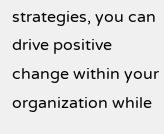strategies, you can drive positive change within your organization while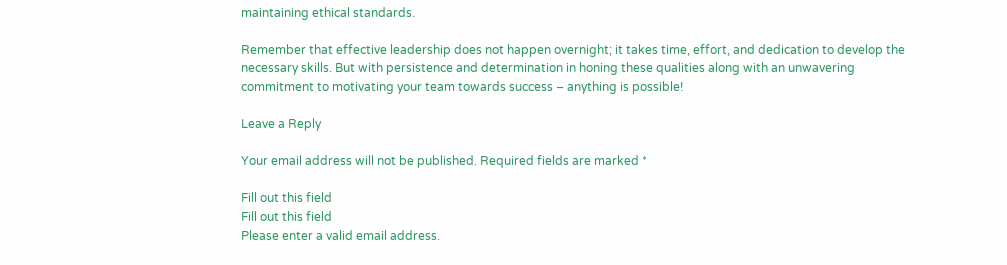maintaining ethical standards.

Remember that effective leadership does not happen overnight; it takes time, effort, and dedication to develop the necessary skills. But with persistence and determination in honing these qualities along with an unwavering commitment to motivating your team towards success – anything is possible!

Leave a Reply

Your email address will not be published. Required fields are marked *

Fill out this field
Fill out this field
Please enter a valid email address.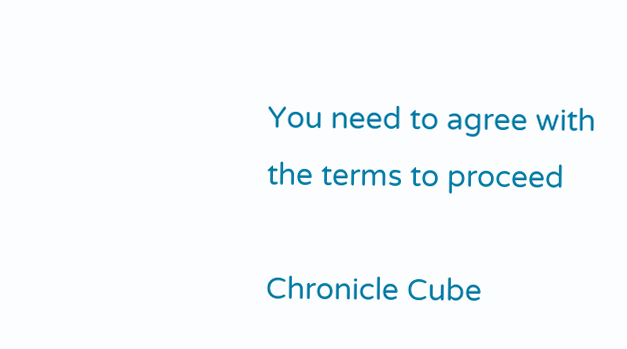You need to agree with the terms to proceed

Chronicle Cube